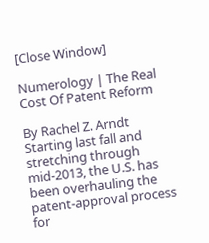[Close Window]

Numerology | The Real Cost Of Patent Reform

By Rachel Z. Arndt
Starting last fall and stretching through mid-2013, the U.S. has been overhauling the patent-approval process for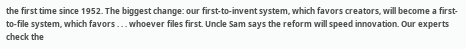the first time since 1952. The biggest change: our first-to-invent system, which favors creators, will become a first-to-file system, which favors . . . whoever files first. Uncle Sam says the reform will speed innovation. Our experts check the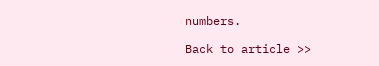numbers.

Back to article >>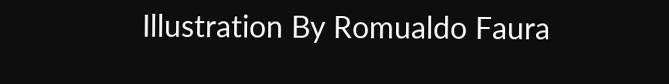Illustration By Romualdo Faura